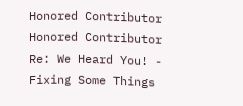Honored Contributor Honored Contributor
Re: We Heard You! - Fixing Some Things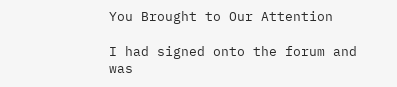You Brought to Our Attention

I had signed onto the forum and was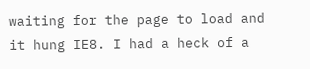waiting for the page to load and it hung IE8. I had a heck of a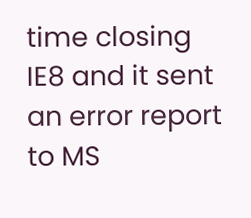time closing IE8 and it sent an error report to MS